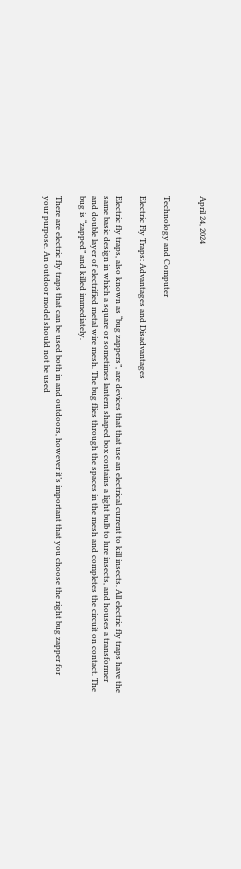April 24, 2024


Technology and Computer

Electric Fly Traps: Advantages and Disadvantages

Electric fly traps, also known as “bug zappers”, are devices that that use an electrical current to kill insects. All electric fly traps have the same basic design in which a square or sometimes lantern shaped box contains a light bulb to lure insects, and houses a transformer and double layer of electrified metal wire mesh. The bug flies through the spaces in the mesh and completes the circuit on contact. The bug is “zapped” and killed immediately.

There are electric fly traps that can be used both in and outdoors, however it’s important that you choose the right bug zapper for your purpose. An outdoor model should not be used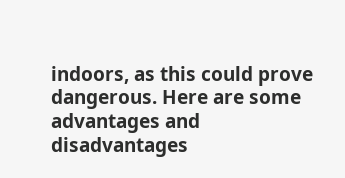indoors, as this could prove dangerous. Here are some advantages and disadvantages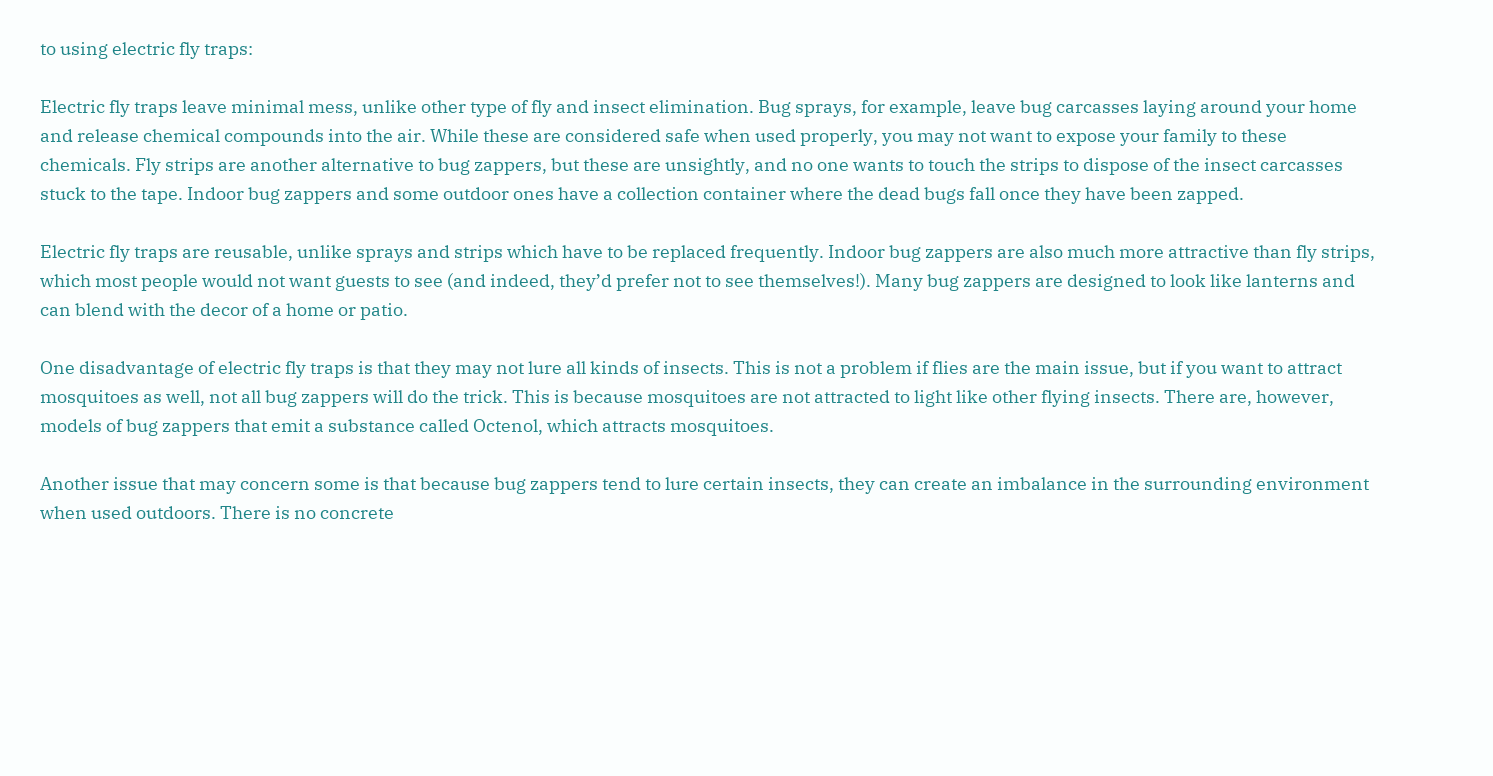to using electric fly traps:

Electric fly traps leave minimal mess, unlike other type of fly and insect elimination. Bug sprays, for example, leave bug carcasses laying around your home and release chemical compounds into the air. While these are considered safe when used properly, you may not want to expose your family to these chemicals. Fly strips are another alternative to bug zappers, but these are unsightly, and no one wants to touch the strips to dispose of the insect carcasses stuck to the tape. Indoor bug zappers and some outdoor ones have a collection container where the dead bugs fall once they have been zapped.

Electric fly traps are reusable, unlike sprays and strips which have to be replaced frequently. Indoor bug zappers are also much more attractive than fly strips, which most people would not want guests to see (and indeed, they’d prefer not to see themselves!). Many bug zappers are designed to look like lanterns and can blend with the decor of a home or patio.

One disadvantage of electric fly traps is that they may not lure all kinds of insects. This is not a problem if flies are the main issue, but if you want to attract mosquitoes as well, not all bug zappers will do the trick. This is because mosquitoes are not attracted to light like other flying insects. There are, however, models of bug zappers that emit a substance called Octenol, which attracts mosquitoes.

Another issue that may concern some is that because bug zappers tend to lure certain insects, they can create an imbalance in the surrounding environment when used outdoors. There is no concrete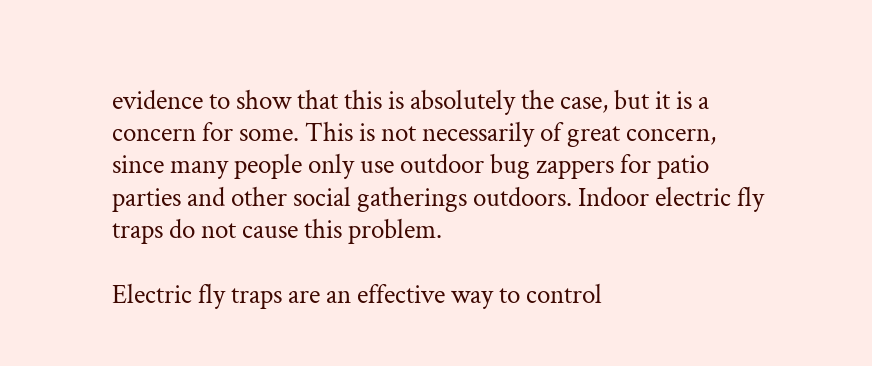evidence to show that this is absolutely the case, but it is a concern for some. This is not necessarily of great concern, since many people only use outdoor bug zappers for patio parties and other social gatherings outdoors. Indoor electric fly traps do not cause this problem.

Electric fly traps are an effective way to control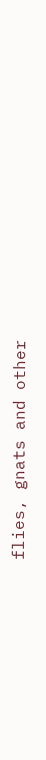flies, gnats and other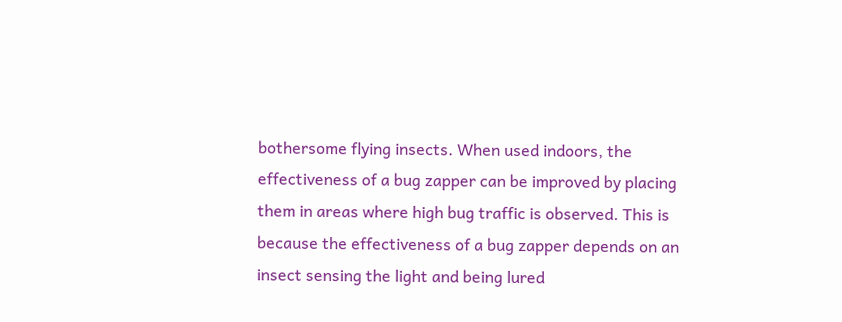bothersome flying insects. When used indoors, the effectiveness of a bug zapper can be improved by placing them in areas where high bug traffic is observed. This is because the effectiveness of a bug zapper depends on an insect sensing the light and being lured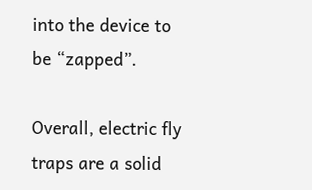into the device to be “zapped”.

Overall, electric fly traps are a solid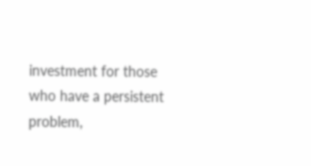investment for those who have a persistent problem,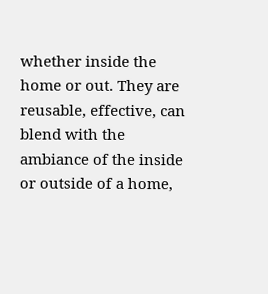whether inside the home or out. They are reusable, effective, can blend with the ambiance of the inside or outside of a home,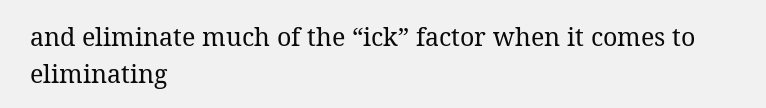and eliminate much of the “ick” factor when it comes to eliminating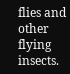flies and other flying insects.